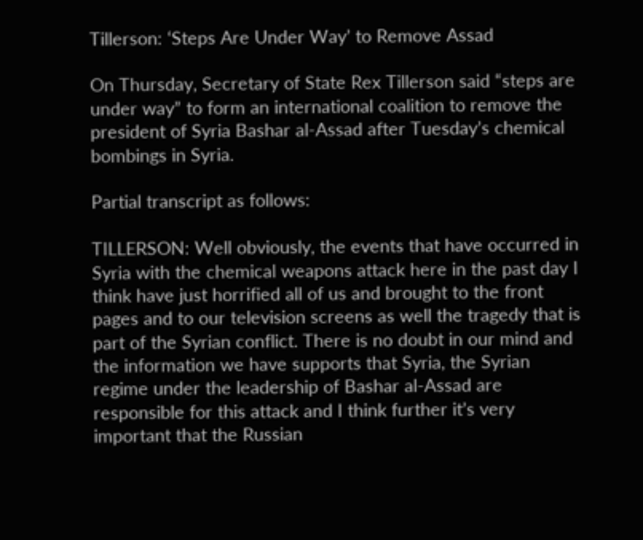Tillerson: ‘Steps Are Under Way’ to Remove Assad

On Thursday, Secretary of State Rex Tillerson said “steps are under way” to form an international coalition to remove the president of Syria Bashar al-Assad after Tuesday’s chemical bombings in Syria.

Partial transcript as follows:

TILLERSON: Well obviously, the events that have occurred in Syria with the chemical weapons attack here in the past day I think have just horrified all of us and brought to the front pages and to our television screens as well the tragedy that is part of the Syrian conflict. There is no doubt in our mind and the information we have supports that Syria, the Syrian regime under the leadership of Bashar al-Assad are responsible for this attack and I think further it’s very important that the Russian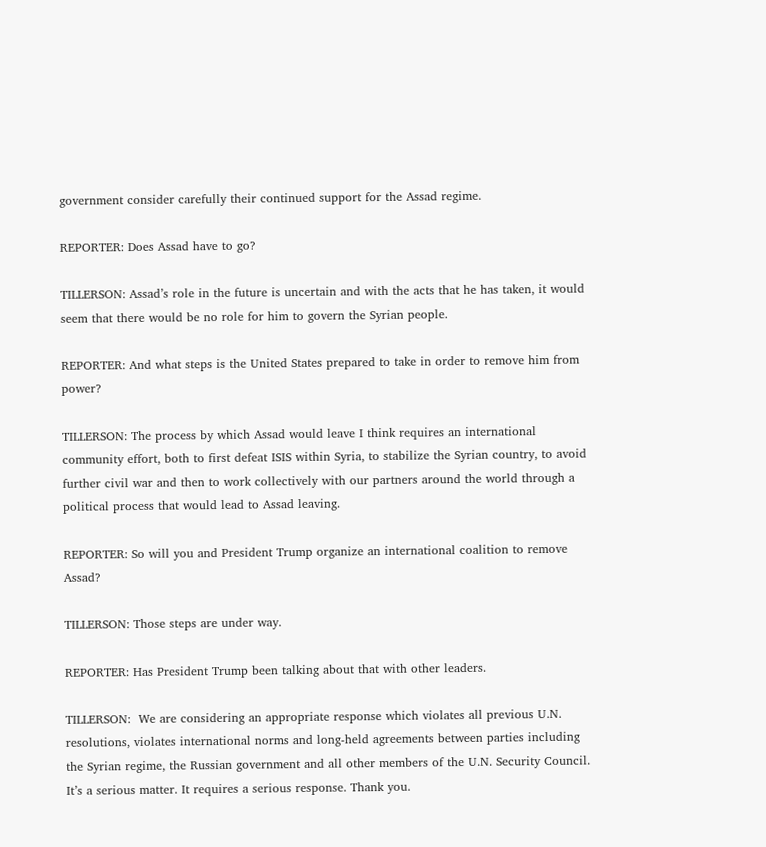government consider carefully their continued support for the Assad regime.

REPORTER: Does Assad have to go?

TILLERSON: Assad’s role in the future is uncertain and with the acts that he has taken, it would seem that there would be no role for him to govern the Syrian people.

REPORTER: And what steps is the United States prepared to take in order to remove him from power?

TILLERSON: The process by which Assad would leave I think requires an international community effort, both to first defeat ISIS within Syria, to stabilize the Syrian country, to avoid further civil war and then to work collectively with our partners around the world through a political process that would lead to Assad leaving.

REPORTER: So will you and President Trump organize an international coalition to remove Assad?

TILLERSON: Those steps are under way.

REPORTER: Has President Trump been talking about that with other leaders.

TILLERSON:  We are considering an appropriate response which violates all previous U.N. resolutions, violates international norms and long-held agreements between parties including the Syrian regime, the Russian government and all other members of the U.N. Security Council. It’s a serious matter. It requires a serious response. Thank you.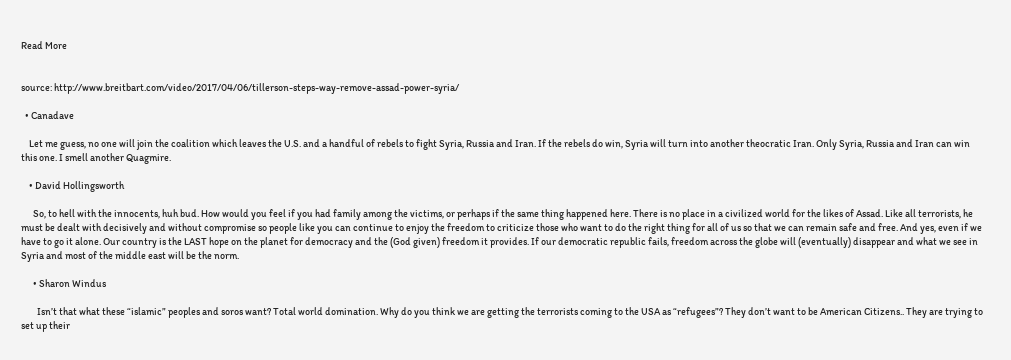Read More


source: http://www.breitbart.com/video/2017/04/06/tillerson-steps-way-remove-assad-power-syria/

  • Canadave

    Let me guess, no one will join the coalition which leaves the U.S. and a handful of rebels to fight Syria, Russia and Iran. If the rebels do win, Syria will turn into another theocratic Iran. Only Syria, Russia and Iran can win this one. I smell another Quagmire.

    • David Hollingsworth

      So, to hell with the innocents, huh bud. How would you feel if you had family among the victims, or perhaps if the same thing happened here. There is no place in a civilized world for the likes of Assad. Like all terrorists, he must be dealt with decisively and without compromise so people like you can continue to enjoy the freedom to criticize those who want to do the right thing for all of us so that we can remain safe and free. And yes, even if we have to go it alone. Our country is the LAST hope on the planet for democracy and the (God given) freedom it provides. If our democratic republic fails, freedom across the globe will (eventually) disappear and what we see in Syria and most of the middle east will be the norm.

      • Sharon Windus

        Isn’t that what these “islamic” peoples and soros want? Total world domination. Why do you think we are getting the terrorists coming to the USA as “refugees”? They don’t want to be American Citizens.. They are trying to set up their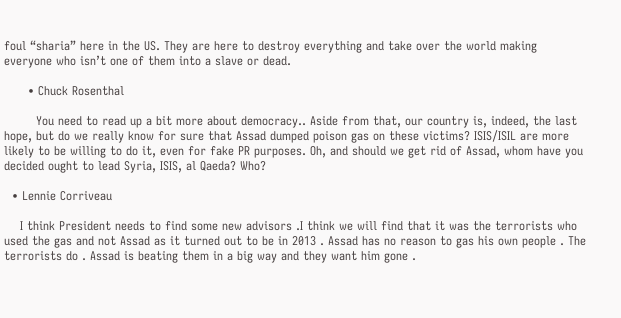foul “sharia” here in the US. They are here to destroy everything and take over the world making everyone who isn’t one of them into a slave or dead.

      • Chuck Rosenthal

        You need to read up a bit more about democracy.. Aside from that, our country is, indeed, the last hope, but do we really know for sure that Assad dumped poison gas on these victims? ISIS/ISIL are more likely to be willing to do it, even for fake PR purposes. Oh, and should we get rid of Assad, whom have you decided ought to lead Syria, ISIS, al Qaeda? Who?

  • Lennie Corriveau

    I think President needs to find some new advisors .I think we will find that it was the terrorists who used the gas and not Assad as it turned out to be in 2013 . Assad has no reason to gas his own people . The terrorists do . Assad is beating them in a big way and they want him gone .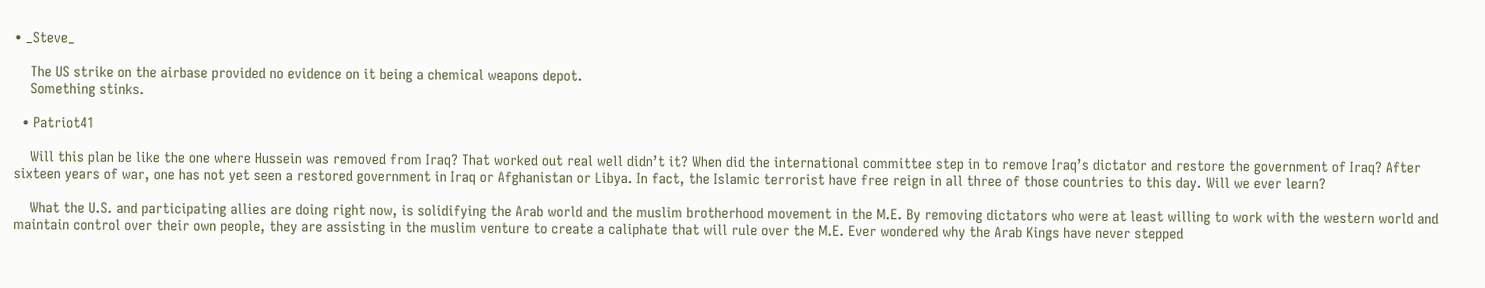• _Steve_

    The US strike on the airbase provided no evidence on it being a chemical weapons depot.
    Something stinks.

  • Patriot41

    Will this plan be like the one where Hussein was removed from Iraq? That worked out real well didn’t it? When did the international committee step in to remove Iraq’s dictator and restore the government of Iraq? After sixteen years of war, one has not yet seen a restored government in Iraq or Afghanistan or Libya. In fact, the Islamic terrorist have free reign in all three of those countries to this day. Will we ever learn?

    What the U.S. and participating allies are doing right now, is solidifying the Arab world and the muslim brotherhood movement in the M.E. By removing dictators who were at least willing to work with the western world and maintain control over their own people, they are assisting in the muslim venture to create a caliphate that will rule over the M.E. Ever wondered why the Arab Kings have never stepped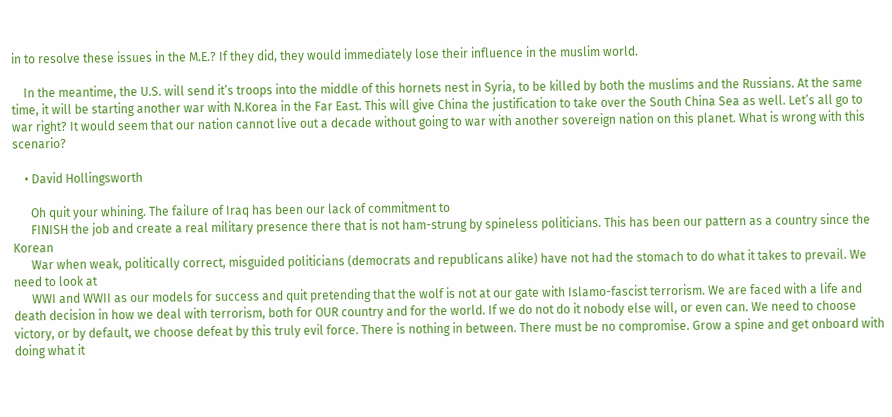in to resolve these issues in the M.E.? If they did, they would immediately lose their influence in the muslim world.

    In the meantime, the U.S. will send it’s troops into the middle of this hornets nest in Syria, to be killed by both the muslims and the Russians. At the same time, it will be starting another war with N.Korea in the Far East. This will give China the justification to take over the South China Sea as well. Let’s all go to war right? It would seem that our nation cannot live out a decade without going to war with another sovereign nation on this planet. What is wrong with this scenario?

    • David Hollingsworth

      Oh quit your whining. The failure of Iraq has been our lack of commitment to
      FINISH the job and create a real military presence there that is not ham-strung by spineless politicians. This has been our pattern as a country since the Korean
      War when weak, politically correct, misguided politicians (democrats and republicans alike) have not had the stomach to do what it takes to prevail. We need to look at
      WWI and WWII as our models for success and quit pretending that the wolf is not at our gate with Islamo-fascist terrorism. We are faced with a life and death decision in how we deal with terrorism, both for OUR country and for the world. If we do not do it nobody else will, or even can. We need to choose victory, or by default, we choose defeat by this truly evil force. There is nothing in between. There must be no compromise. Grow a spine and get onboard with doing what it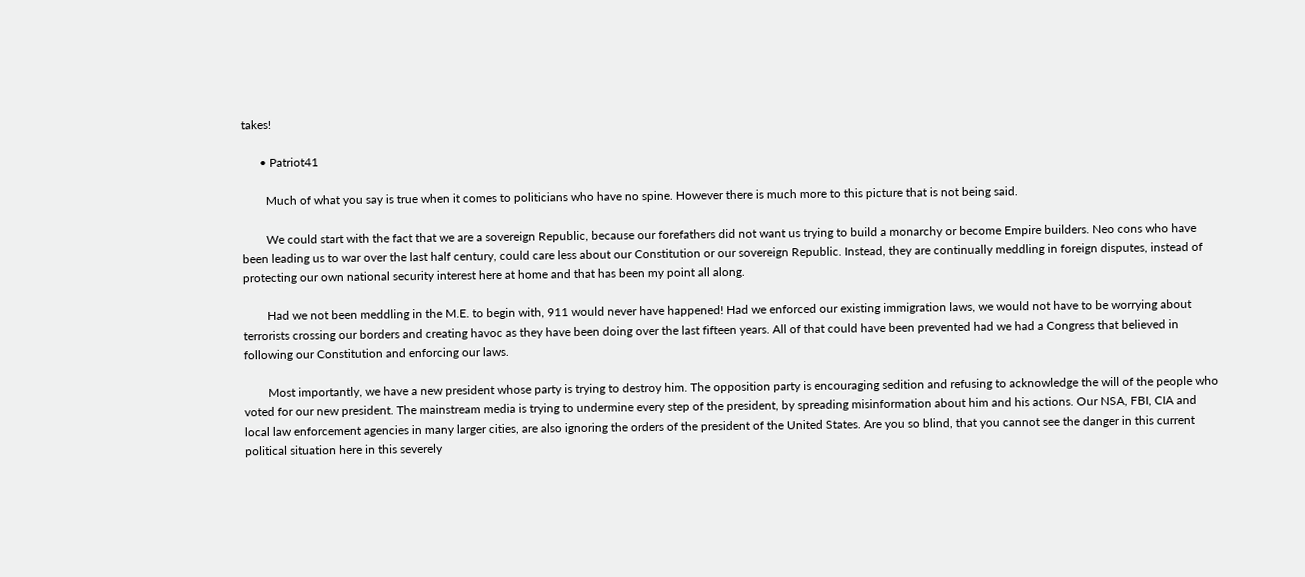takes!

      • Patriot41

        Much of what you say is true when it comes to politicians who have no spine. However there is much more to this picture that is not being said.

        We could start with the fact that we are a sovereign Republic, because our forefathers did not want us trying to build a monarchy or become Empire builders. Neo cons who have been leading us to war over the last half century, could care less about our Constitution or our sovereign Republic. Instead, they are continually meddling in foreign disputes, instead of protecting our own national security interest here at home and that has been my point all along.

        Had we not been meddling in the M.E. to begin with, 911 would never have happened! Had we enforced our existing immigration laws, we would not have to be worrying about terrorists crossing our borders and creating havoc as they have been doing over the last fifteen years. All of that could have been prevented had we had a Congress that believed in following our Constitution and enforcing our laws.

        Most importantly, we have a new president whose party is trying to destroy him. The opposition party is encouraging sedition and refusing to acknowledge the will of the people who voted for our new president. The mainstream media is trying to undermine every step of the president, by spreading misinformation about him and his actions. Our NSA, FBI, CIA and local law enforcement agencies in many larger cities, are also ignoring the orders of the president of the United States. Are you so blind, that you cannot see the danger in this current political situation here in this severely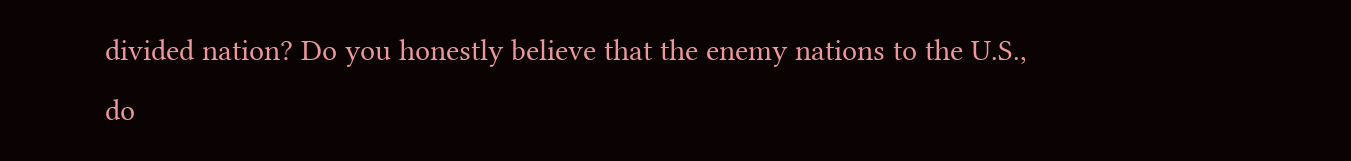divided nation? Do you honestly believe that the enemy nations to the U.S., do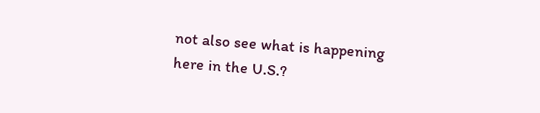not also see what is happening here in the U.S.?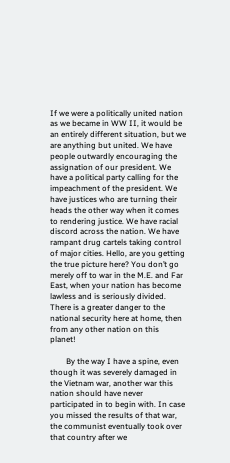If we were a politically united nation as we became in WW II, it would be an entirely different situation, but we are anything but united. We have people outwardly encouraging the assignation of our president. We have a political party calling for the impeachment of the president. We have justices who are turning their heads the other way when it comes to rendering justice. We have racial discord across the nation. We have rampant drug cartels taking control of major cities. Hello, are you getting the true picture here? You don’t go merely off to war in the M.E. and Far East, when your nation has become lawless and is seriously divided. There is a greater danger to the national security here at home, then from any other nation on this planet!

        By the way I have a spine, even though it was severely damaged in the Vietnam war, another war this nation should have never participated in to begin with. In case you missed the results of that war, the communist eventually took over that country after we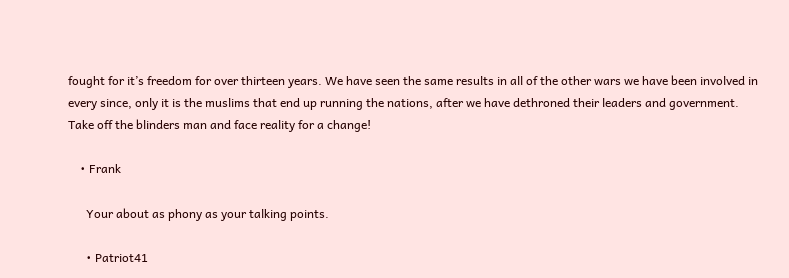fought for it’s freedom for over thirteen years. We have seen the same results in all of the other wars we have been involved in every since, only it is the muslims that end up running the nations, after we have dethroned their leaders and government. Take off the blinders man and face reality for a change!

    • Frank

      Your about as phony as your talking points.

      • Patriot41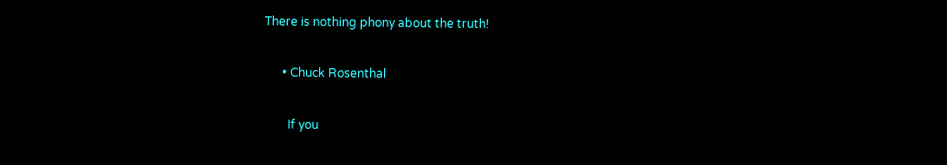There is nothing phony about the truth!

      • Chuck Rosenthal

        If you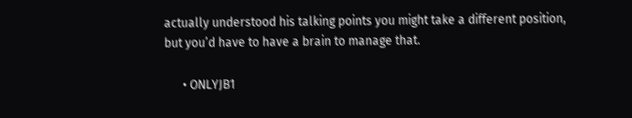actually understood his talking points you might take a different position, but you’d have to have a brain to manage that.

      • ONLYJB1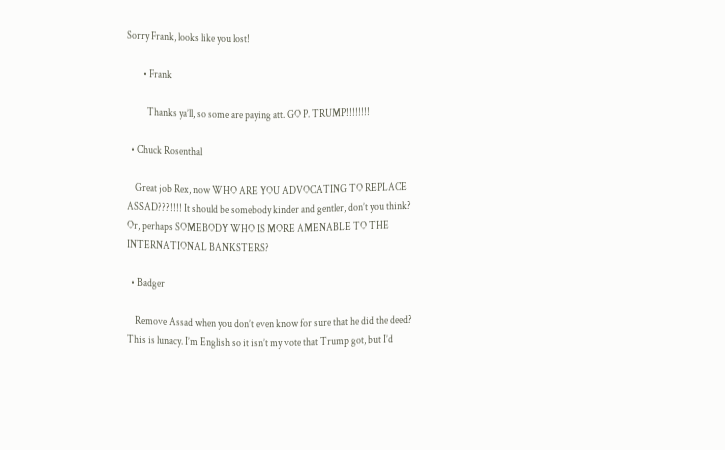Sorry Frank, looks like you lost!

        • Frank

          Thanks ya’ll, so some are paying att. GO P. TRUMP!!!!!!!!

  • Chuck Rosenthal

    Great job Rex, now WHO ARE YOU ADVOCATING TO REPLACE ASSAD???!!!! It should be somebody kinder and gentler, don’t you think? Or, perhaps SOMEBODY WHO IS MORE AMENABLE TO THE INTERNATIONAL BANKSTERS?

  • Badger

    Remove Assad when you don’t even know for sure that he did the deed? This is lunacy. I’m English so it isn’t my vote that Trump got, but I’d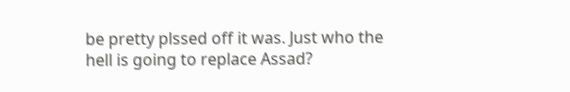be pretty plssed off it was. Just who the hell is going to replace Assad?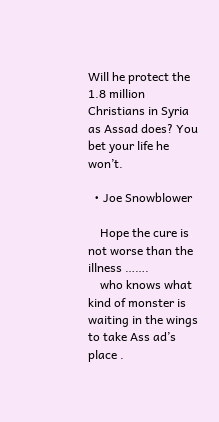Will he protect the 1.8 million Christians in Syria as Assad does? You bet your life he won’t.

  • Joe Snowblower

    Hope the cure is not worse than the illness …….
    who knows what kind of monster is waiting in the wings to take Ass ad’s place .